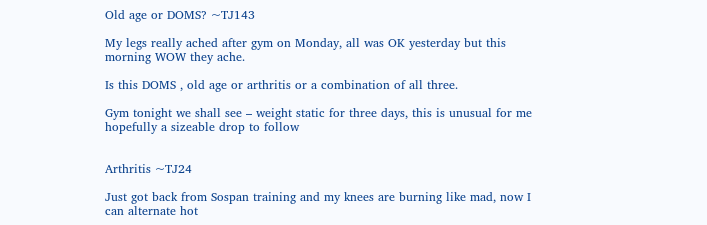Old age or DOMS? ~TJ143

My legs really ached after gym on Monday, all was OK yesterday but this morning WOW they ache.

Is this DOMS , old age or arthritis or a combination of all three.

Gym tonight we shall see – weight static for three days, this is unusual for me hopefully a sizeable drop to follow


Arthritis ~TJ24

Just got back from Sospan training and my knees are burning like mad, now I can alternate hot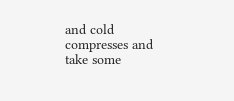and cold compresses and take some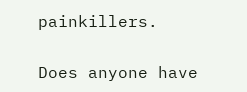painkillers.

Does anyone have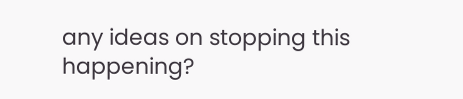any ideas on stopping this happening?